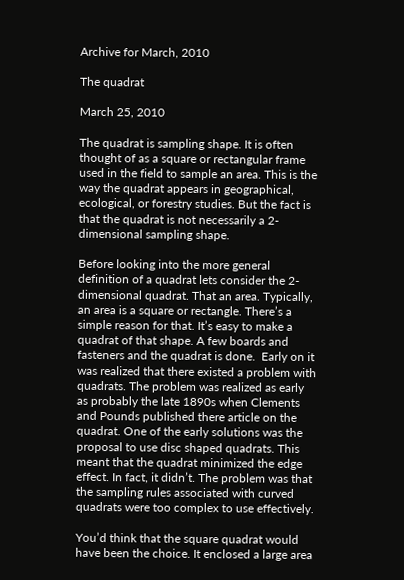Archive for March, 2010

The quadrat

March 25, 2010

The quadrat is sampling shape. It is often thought of as a square or rectangular frame used in the field to sample an area. This is the way the quadrat appears in geographical, ecological, or forestry studies. But the fact is that the quadrat is not necessarily a 2-dimensional sampling shape.

Before looking into the more general definition of a quadrat lets consider the 2-dimensional quadrat. That an area. Typically, an area is a square or rectangle. There’s a simple reason for that. It’s easy to make a quadrat of that shape. A few boards and fasteners and the quadrat is done.  Early on it was realized that there existed a problem with quadrats. The problem was realized as early as probably the late 1890s when Clements and Pounds published there article on the quadrat. One of the early solutions was the proposal to use disc shaped quadrats. This meant that the quadrat minimized the edge effect. In fact, it didn’t. The problem was that the sampling rules associated with curved quadrats were too complex to use effectively.

You’d think that the square quadrat would have been the choice. It enclosed a large area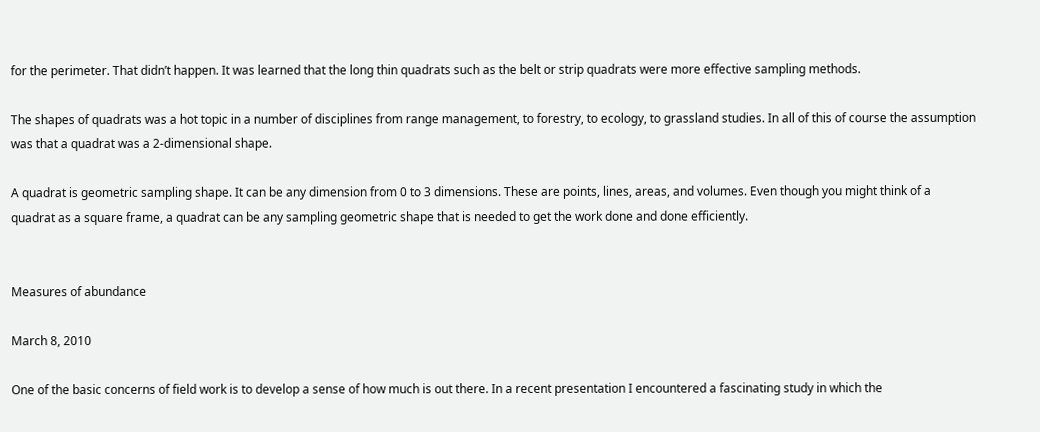for the perimeter. That didn’t happen. It was learned that the long thin quadrats such as the belt or strip quadrats were more effective sampling methods.

The shapes of quadrats was a hot topic in a number of disciplines from range management, to forestry, to ecology, to grassland studies. In all of this of course the assumption was that a quadrat was a 2-dimensional shape.

A quadrat is geometric sampling shape. It can be any dimension from 0 to 3 dimensions. These are points, lines, areas, and volumes. Even though you might think of a quadrat as a square frame, a quadrat can be any sampling geometric shape that is needed to get the work done and done efficiently.


Measures of abundance

March 8, 2010

One of the basic concerns of field work is to develop a sense of how much is out there. In a recent presentation I encountered a fascinating study in which the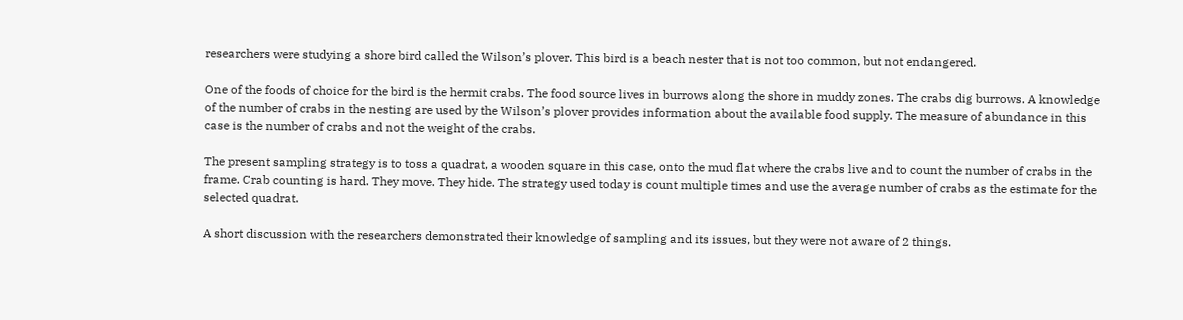researchers were studying a shore bird called the Wilson’s plover. This bird is a beach nester that is not too common, but not endangered.

One of the foods of choice for the bird is the hermit crabs. The food source lives in burrows along the shore in muddy zones. The crabs dig burrows. A knowledge of the number of crabs in the nesting are used by the Wilson’s plover provides information about the available food supply. The measure of abundance in this case is the number of crabs and not the weight of the crabs.

The present sampling strategy is to toss a quadrat, a wooden square in this case, onto the mud flat where the crabs live and to count the number of crabs in the frame. Crab counting is hard. They move. They hide. The strategy used today is count multiple times and use the average number of crabs as the estimate for the selected quadrat.

A short discussion with the researchers demonstrated their knowledge of sampling and its issues, but they were not aware of 2 things.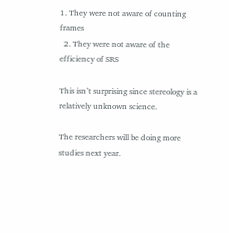1. They were not aware of counting frames
  2. They were not aware of the efficiency of SRS

This isn’t surprising since stereology is a relatively unknown science.

The researchers will be doing more studies next year.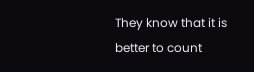They know that it is better to count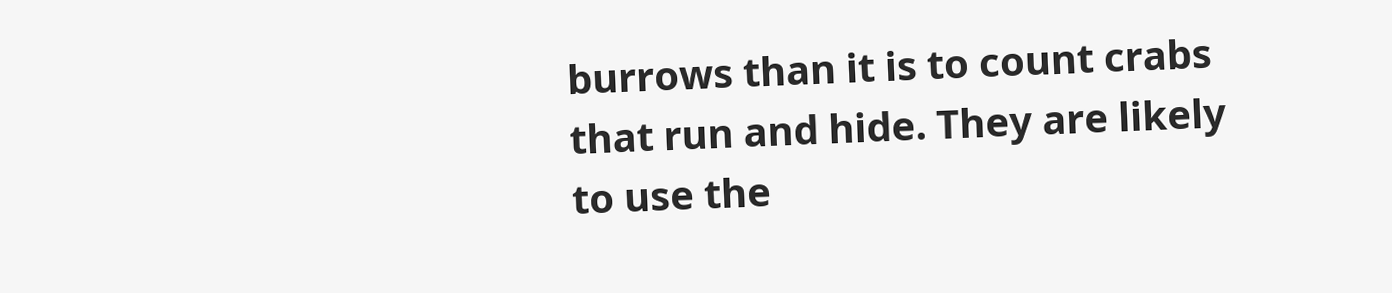burrows than it is to count crabs that run and hide. They are likely to use the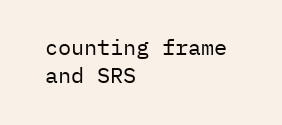counting frame and SRS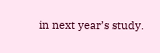in next year’s study.